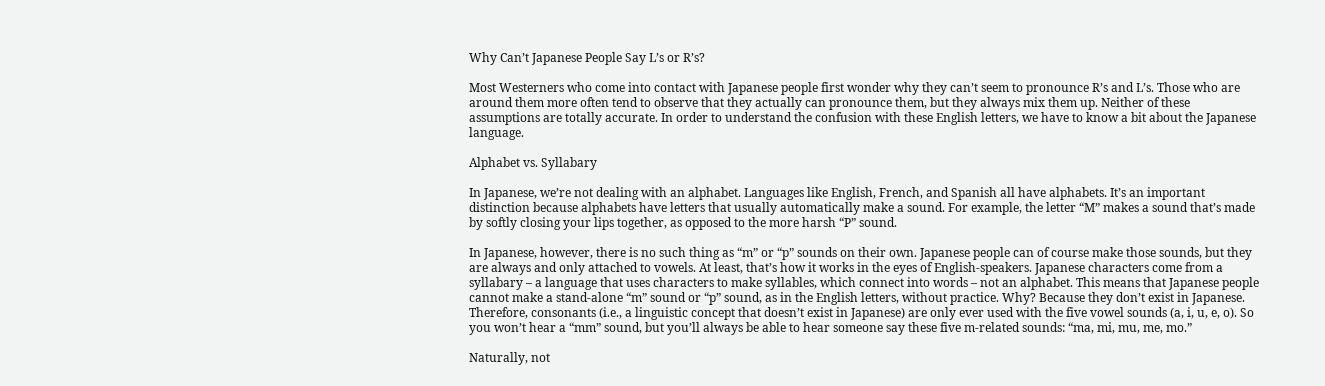Why Can’t Japanese People Say L’s or R’s?

Most Westerners who come into contact with Japanese people first wonder why they can’t seem to pronounce R’s and L’s. Those who are around them more often tend to observe that they actually can pronounce them, but they always mix them up. Neither of these assumptions are totally accurate. In order to understand the confusion with these English letters, we have to know a bit about the Japanese language.

Alphabet vs. Syllabary

In Japanese, we’re not dealing with an alphabet. Languages like English, French, and Spanish all have alphabets. It’s an important distinction because alphabets have letters that usually automatically make a sound. For example, the letter “M” makes a sound that’s made by softly closing your lips together, as opposed to the more harsh “P” sound.

In Japanese, however, there is no such thing as “m” or “p” sounds on their own. Japanese people can of course make those sounds, but they are always and only attached to vowels. At least, that’s how it works in the eyes of English-speakers. Japanese characters come from a syllabary – a language that uses characters to make syllables, which connect into words – not an alphabet. This means that Japanese people cannot make a stand-alone “m” sound or “p” sound, as in the English letters, without practice. Why? Because they don’t exist in Japanese. Therefore, consonants (i.e., a linguistic concept that doesn’t exist in Japanese) are only ever used with the five vowel sounds (a, i, u, e, o). So you won’t hear a “mm” sound, but you’ll always be able to hear someone say these five m-related sounds: “ma, mi, mu, me, mo.”

Naturally, not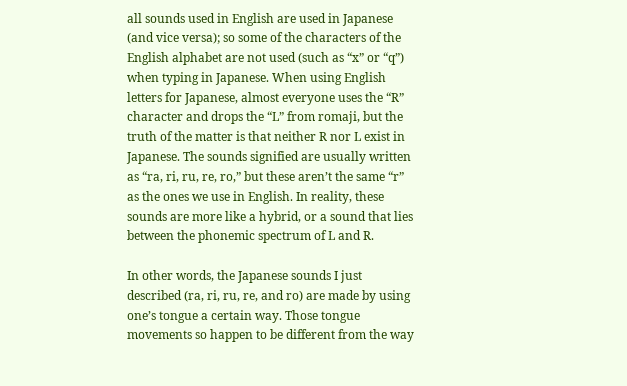all sounds used in English are used in Japanese (and vice versa); so some of the characters of the English alphabet are not used (such as “x” or “q”) when typing in Japanese. When using English letters for Japanese, almost everyone uses the “R” character and drops the “L” from romaji, but the truth of the matter is that neither R nor L exist in Japanese. The sounds signified are usually written as “ra, ri, ru, re, ro,” but these aren’t the same “r” as the ones we use in English. In reality, these sounds are more like a hybrid, or a sound that lies between the phonemic spectrum of L and R.

In other words, the Japanese sounds I just described (ra, ri, ru, re, and ro) are made by using one’s tongue a certain way. Those tongue movements so happen to be different from the way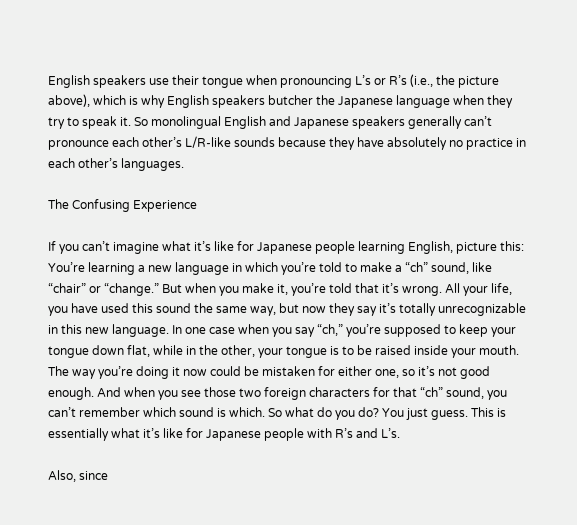English speakers use their tongue when pronouncing L’s or R’s (i.e., the picture above), which is why English speakers butcher the Japanese language when they try to speak it. So monolingual English and Japanese speakers generally can’t pronounce each other’s L/R-like sounds because they have absolutely no practice in each other’s languages.

The Confusing Experience

If you can’t imagine what it’s like for Japanese people learning English, picture this: You’re learning a new language in which you’re told to make a “ch” sound, like “chair” or “change.” But when you make it, you’re told that it’s wrong. All your life, you have used this sound the same way, but now they say it’s totally unrecognizable in this new language. In one case when you say “ch,” you’re supposed to keep your tongue down flat, while in the other, your tongue is to be raised inside your mouth. The way you’re doing it now could be mistaken for either one, so it’s not good enough. And when you see those two foreign characters for that “ch” sound, you can’t remember which sound is which. So what do you do? You just guess. This is essentially what it’s like for Japanese people with R’s and L’s.

Also, since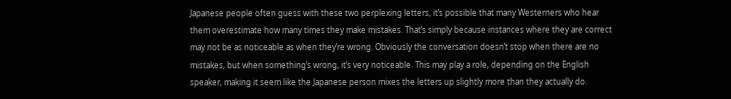Japanese people often guess with these two perplexing letters, it’s possible that many Westerners who hear them overestimate how many times they make mistakes. That’s simply because instances where they are correct may not be as noticeable as when they’re wrong. Obviously the conversation doesn’t stop when there are no mistakes, but when something’s wrong, it’s very noticeable. This may play a role, depending on the English speaker, making it seem like the Japanese person mixes the letters up slightly more than they actually do.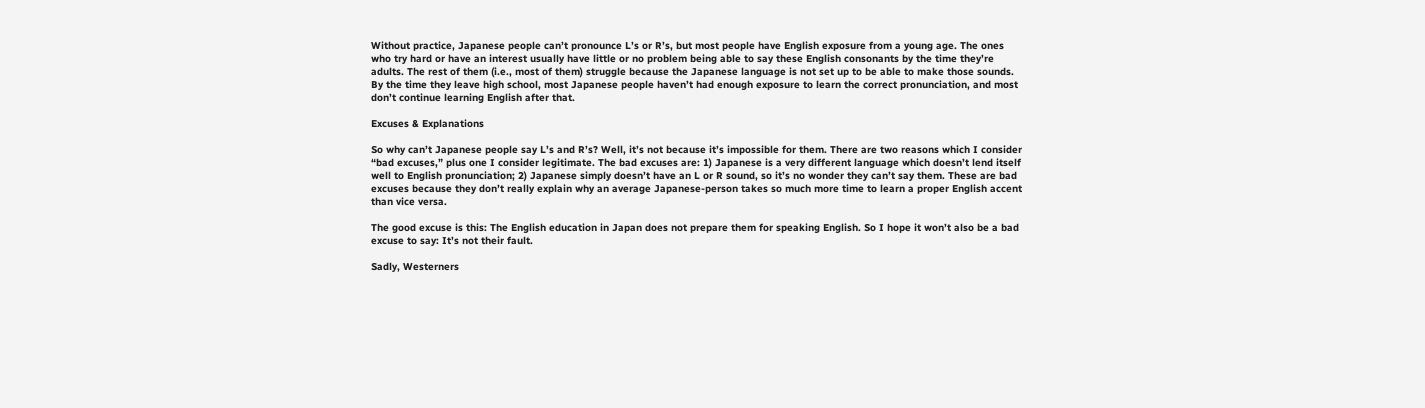Without practice, Japanese people can’t pronounce L’s or R’s, but most people have English exposure from a young age. The ones who try hard or have an interest usually have little or no problem being able to say these English consonants by the time they’re adults. The rest of them (i.e., most of them) struggle because the Japanese language is not set up to be able to make those sounds. By the time they leave high school, most Japanese people haven’t had enough exposure to learn the correct pronunciation, and most don’t continue learning English after that.

Excuses & Explanations

So why can’t Japanese people say L’s and R’s? Well, it’s not because it’s impossible for them. There are two reasons which I consider “bad excuses,” plus one I consider legitimate. The bad excuses are: 1) Japanese is a very different language which doesn’t lend itself well to English pronunciation; 2) Japanese simply doesn’t have an L or R sound, so it’s no wonder they can’t say them. These are bad excuses because they don’t really explain why an average Japanese-person takes so much more time to learn a proper English accent than vice versa.

The good excuse is this: The English education in Japan does not prepare them for speaking English. So I hope it won’t also be a bad excuse to say: It’s not their fault.

Sadly, Westerners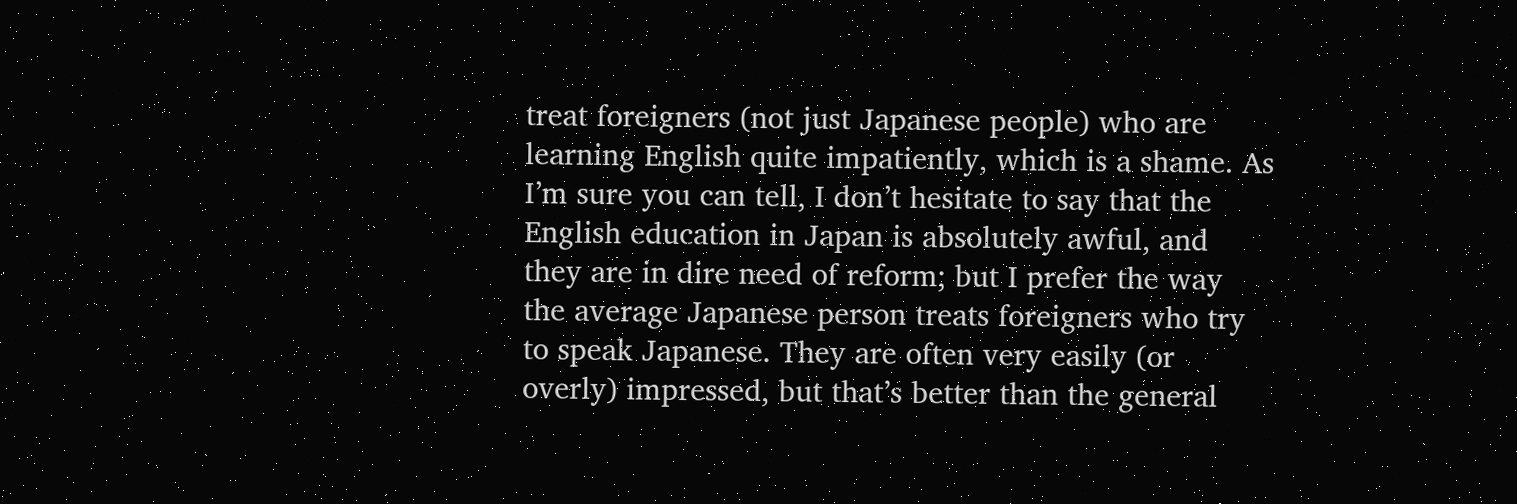treat foreigners (not just Japanese people) who are learning English quite impatiently, which is a shame. As I’m sure you can tell, I don’t hesitate to say that the English education in Japan is absolutely awful, and they are in dire need of reform; but I prefer the way the average Japanese person treats foreigners who try to speak Japanese. They are often very easily (or overly) impressed, but that’s better than the general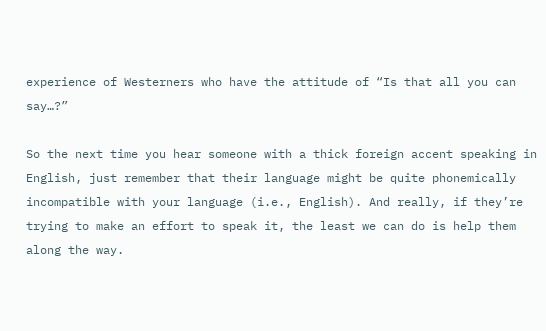experience of Westerners who have the attitude of “Is that all you can say…?”

So the next time you hear someone with a thick foreign accent speaking in English, just remember that their language might be quite phonemically incompatible with your language (i.e., English). And really, if they’re trying to make an effort to speak it, the least we can do is help them along the way.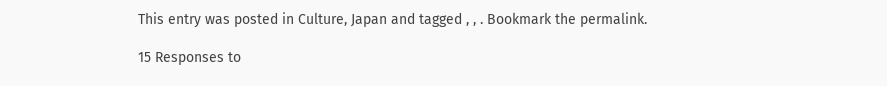This entry was posted in Culture, Japan and tagged , , . Bookmark the permalink.

15 Responses to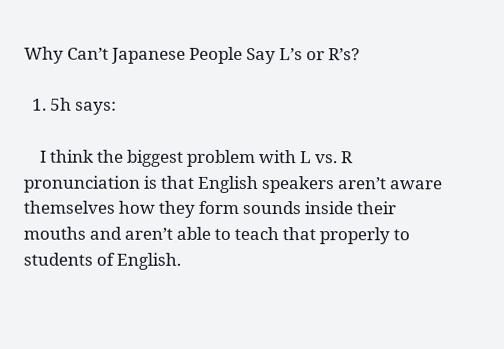Why Can’t Japanese People Say L’s or R’s?

  1. 5h says:

    I think the biggest problem with L vs. R pronunciation is that English speakers aren’t aware themselves how they form sounds inside their mouths and aren’t able to teach that properly to students of English.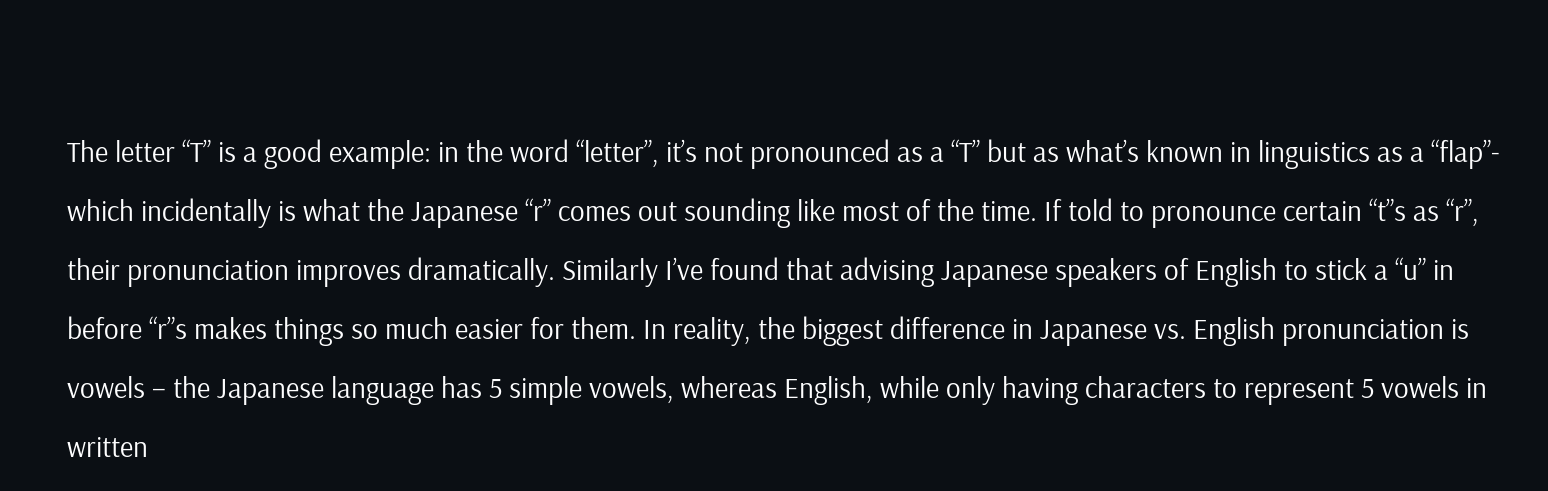The letter “T” is a good example: in the word “letter”, it’s not pronounced as a “T” but as what’s known in linguistics as a “flap”- which incidentally is what the Japanese “r” comes out sounding like most of the time. If told to pronounce certain “t”s as “r”, their pronunciation improves dramatically. Similarly I’ve found that advising Japanese speakers of English to stick a “u” in before “r”s makes things so much easier for them. In reality, the biggest difference in Japanese vs. English pronunciation is vowels – the Japanese language has 5 simple vowels, whereas English, while only having characters to represent 5 vowels in written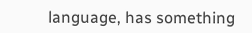language, has something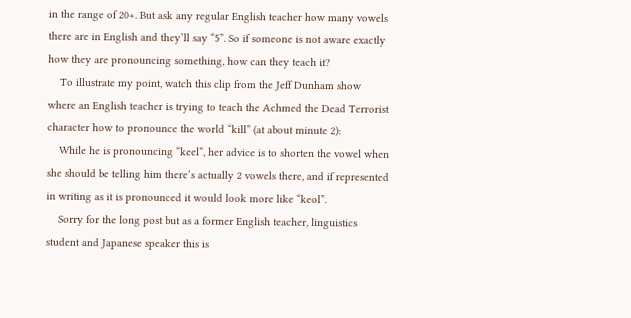in the range of 20+. But ask any regular English teacher how many vowels there are in English and they’ll say “5”. So if someone is not aware exactly how they are pronouncing something, how can they teach it?
    To illustrate my point, watch this clip from the Jeff Dunham show where an English teacher is trying to teach the Achmed the Dead Terrorist character how to pronounce the world “kill” (at about minute 2):
    While he is pronouncing “keel”, her advice is to shorten the vowel when she should be telling him there’s actually 2 vowels there, and if represented in writing as it is pronounced it would look more like “keol”.
    Sorry for the long post but as a former English teacher, linguistics student and Japanese speaker this is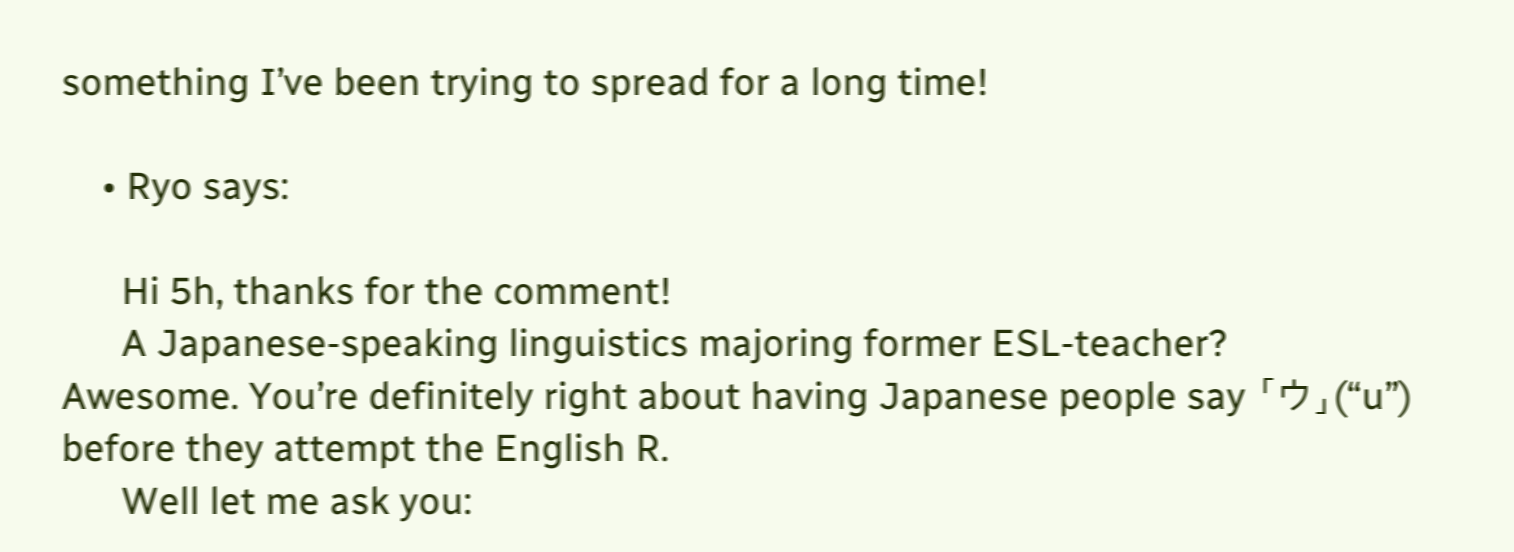something I’ve been trying to spread for a long time!

    • Ryo says:

      Hi 5h, thanks for the comment!
      A Japanese-speaking linguistics majoring former ESL-teacher? Awesome. You’re definitely right about having Japanese people say 「ウ」(“u”) before they attempt the English R.
      Well let me ask you: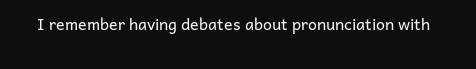I remember having debates about pronunciation with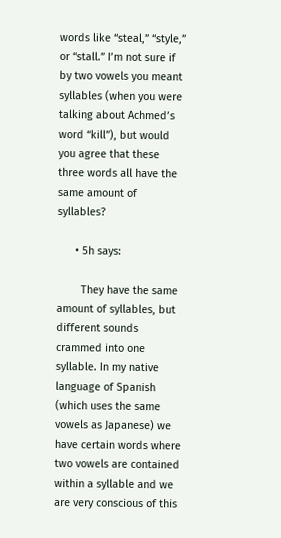words like “steal,” “style,” or “stall.” I’m not sure if by two vowels you meant syllables (when you were talking about Achmed’s word “kill”), but would you agree that these three words all have the same amount of syllables?

      • 5h says:

        They have the same amount of syllables, but different sounds crammed into one syllable. In my native language of Spanish (which uses the same vowels as Japanese) we have certain words where two vowels are contained within a syllable and we are very conscious of this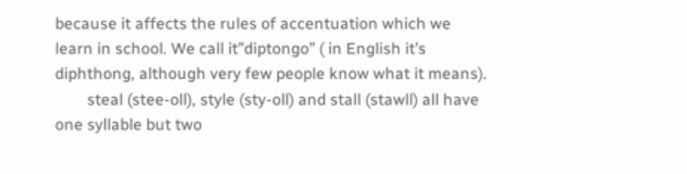because it affects the rules of accentuation which we learn in school. We call it”diptongo” ( in English it’s diphthong, although very few people know what it means).
        steal (stee-oll), style (sty-oll) and stall (stawll) all have one syllable but two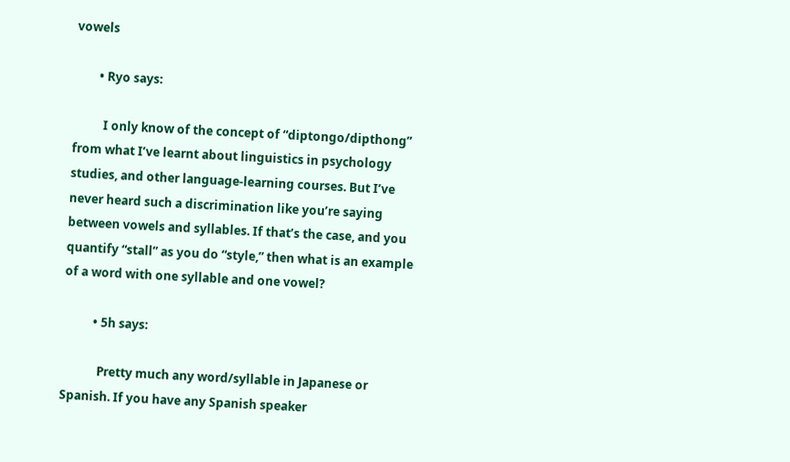vowels

        • Ryo says:

          I only know of the concept of “diptongo/dipthong” from what I’ve learnt about linguistics in psychology studies, and other language-learning courses. But I’ve never heard such a discrimination like you’re saying between vowels and syllables. If that’s the case, and you quantify “stall” as you do “style,” then what is an example of a word with one syllable and one vowel?

          • 5h says:

            Pretty much any word/syllable in Japanese or Spanish. If you have any Spanish speaker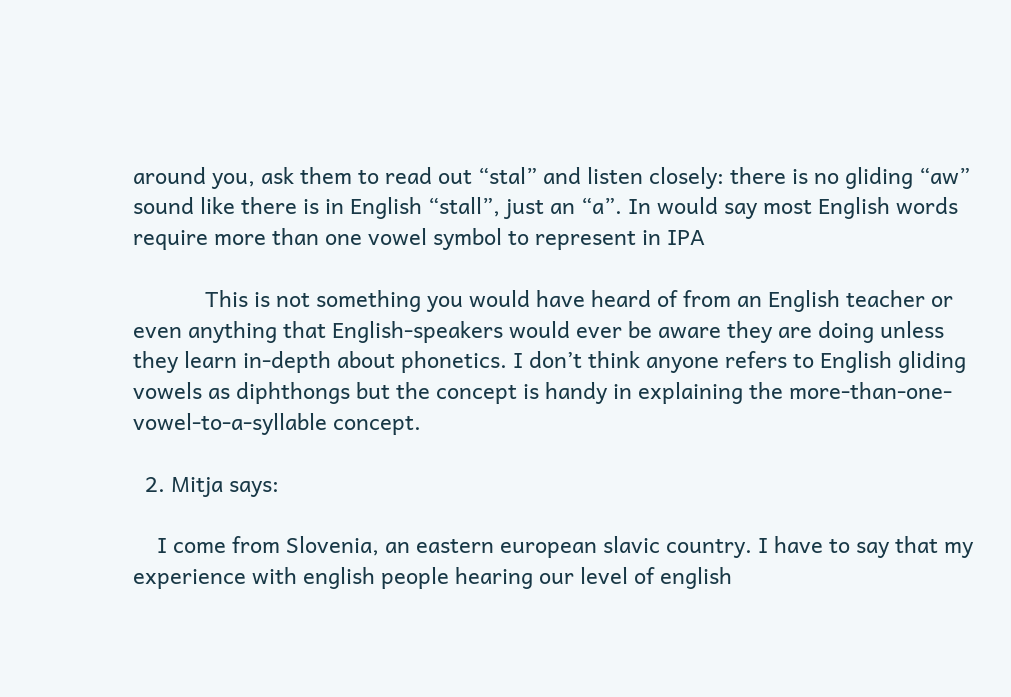around you, ask them to read out “stal” and listen closely: there is no gliding “aw” sound like there is in English “stall”, just an “a”. In would say most English words require more than one vowel symbol to represent in IPA

            This is not something you would have heard of from an English teacher or even anything that English-speakers would ever be aware they are doing unless they learn in-depth about phonetics. I don’t think anyone refers to English gliding vowels as diphthongs but the concept is handy in explaining the more-than-one-vowel-to-a-syllable concept.

  2. Mitja says:

    I come from Slovenia, an eastern european slavic country. I have to say that my experience with english people hearing our level of english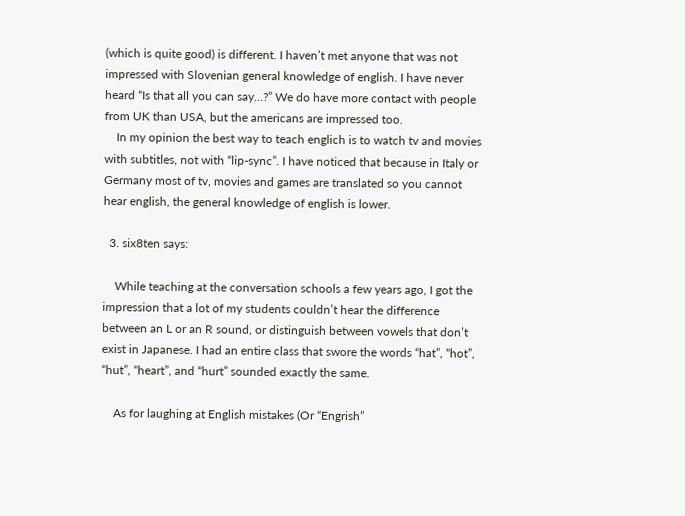(which is quite good) is different. I haven’t met anyone that was not impressed with Slovenian general knowledge of english. I have never heard “Is that all you can say…?” We do have more contact with people from UK than USA, but the americans are impressed too.
    In my opinion the best way to teach englich is to watch tv and movies with subtitles, not with “lip-sync”. I have noticed that because in Italy or Germany most of tv, movies and games are translated so you cannot hear english, the general knowledge of english is lower.

  3. six8ten says:

    While teaching at the conversation schools a few years ago, I got the impression that a lot of my students couldn’t hear the difference between an L or an R sound, or distinguish between vowels that don’t exist in Japanese. I had an entire class that swore the words “hat”, “hot”, “hut”, “heart”, and “hurt” sounded exactly the same.

    As for laughing at English mistakes (Or “Engrish”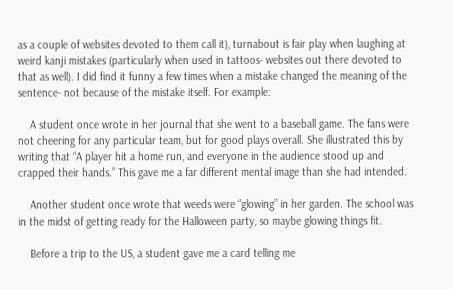as a couple of websites devoted to them call it), turnabout is fair play when laughing at weird kanji mistakes (particularly when used in tattoos- websites out there devoted to that as well). I did find it funny a few times when a mistake changed the meaning of the sentence- not because of the mistake itself. For example:

    A student once wrote in her journal that she went to a baseball game. The fans were not cheering for any particular team, but for good plays overall. She illustrated this by writing that “A player hit a home run, and everyone in the audience stood up and crapped their hands.” This gave me a far different mental image than she had intended.

    Another student once wrote that weeds were “glowing” in her garden. The school was in the midst of getting ready for the Halloween party, so maybe glowing things fit.

    Before a trip to the US, a student gave me a card telling me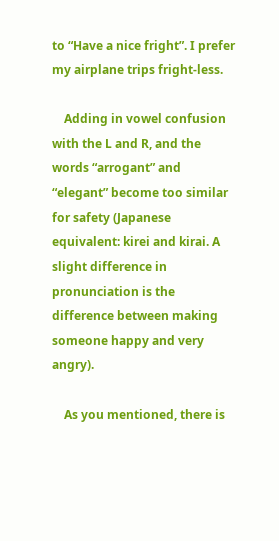to “Have a nice fright”. I prefer my airplane trips fright-less.

    Adding in vowel confusion with the L and R, and the words “arrogant” and “elegant” become too similar for safety (Japanese equivalent: kirei and kirai. A slight difference in pronunciation is the difference between making someone happy and very angry).

    As you mentioned, there is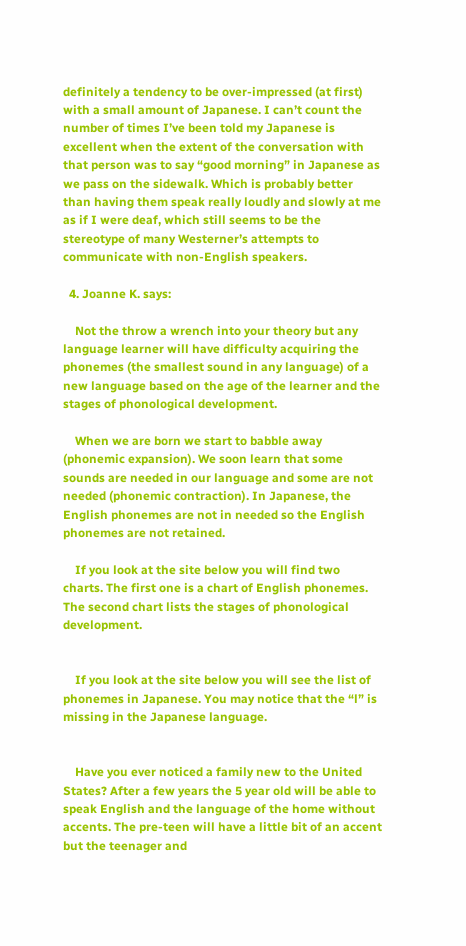definitely a tendency to be over-impressed (at first) with a small amount of Japanese. I can’t count the number of times I’ve been told my Japanese is excellent when the extent of the conversation with that person was to say “good morning” in Japanese as we pass on the sidewalk. Which is probably better than having them speak really loudly and slowly at me as if I were deaf, which still seems to be the stereotype of many Westerner’s attempts to communicate with non-English speakers.

  4. Joanne K. says:

    Not the throw a wrench into your theory but any language learner will have difficulty acquiring the phonemes (the smallest sound in any language) of a new language based on the age of the learner and the stages of phonological development.

    When we are born we start to babble away (phonemic expansion). We soon learn that some sounds are needed in our language and some are not needed (phonemic contraction). In Japanese, the English phonemes are not in needed so the English phonemes are not retained.

    If you look at the site below you will find two charts. The first one is a chart of English phonemes. The second chart lists the stages of phonological development.


    If you look at the site below you will see the list of phonemes in Japanese. You may notice that the “l” is missing in the Japanese language.


    Have you ever noticed a family new to the United States? After a few years the 5 year old will be able to speak English and the language of the home without accents. The pre-teen will have a little bit of an accent but the teenager and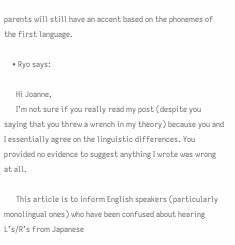parents will still have an accent based on the phonemes of the first language.

    • Ryo says:

      Hi Joanne,
      I’m not sure if you really read my post (despite you saying that you threw a wrench in my theory) because you and I essentially agree on the linguistic differences. You provided no evidence to suggest anything I wrote was wrong at all.

      This article is to inform English speakers (particularly monolingual ones) who have been confused about hearing L’s/R’s from Japanese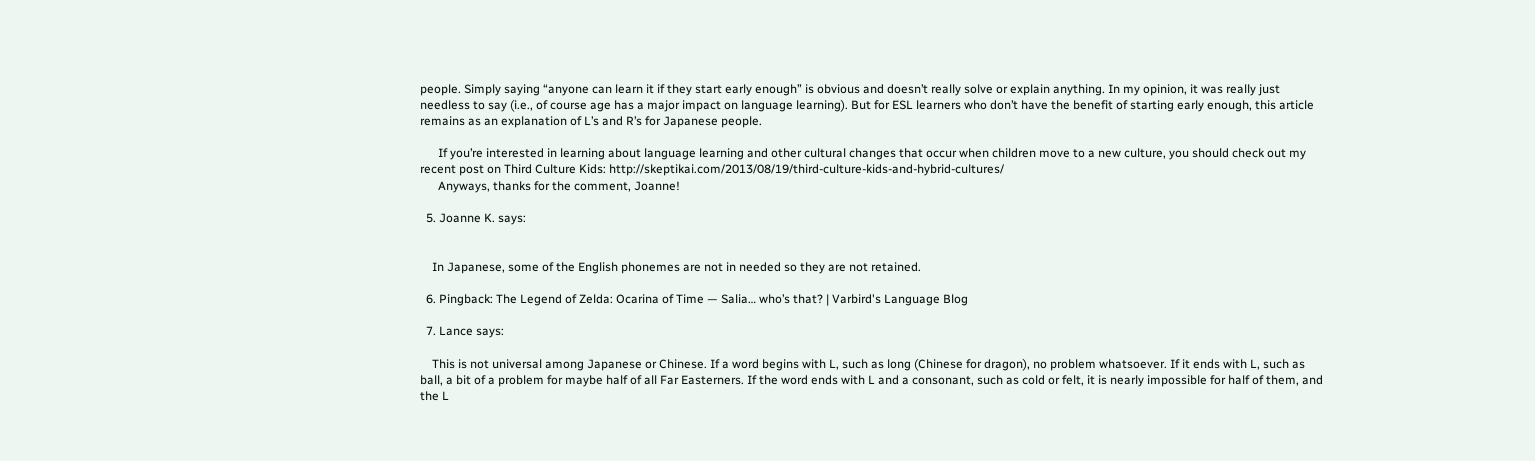people. Simply saying “anyone can learn it if they start early enough” is obvious and doesn’t really solve or explain anything. In my opinion, it was really just needless to say (i.e., of course age has a major impact on language learning). But for ESL learners who don’t have the benefit of starting early enough, this article remains as an explanation of L’s and R’s for Japanese people.

      If you’re interested in learning about language learning and other cultural changes that occur when children move to a new culture, you should check out my recent post on Third Culture Kids: http://skeptikai.com/2013/08/19/third-culture-kids-and-hybrid-cultures/
      Anyways, thanks for the comment, Joanne!

  5. Joanne K. says:


    In Japanese, some of the English phonemes are not in needed so they are not retained.

  6. Pingback: The Legend of Zelda: Ocarina of Time — Salia… who’s that? | Varbird's Language Blog

  7. Lance says:

    This is not universal among Japanese or Chinese. If a word begins with L, such as long (Chinese for dragon), no problem whatsoever. If it ends with L, such as ball, a bit of a problem for maybe half of all Far Easterners. If the word ends with L and a consonant, such as cold or felt, it is nearly impossible for half of them, and the L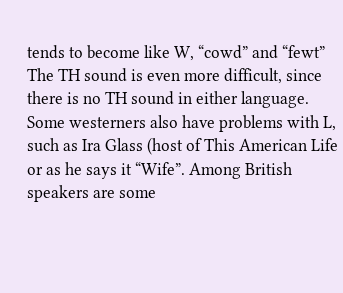tends to become like W, “cowd” and “fewt” The TH sound is even more difficult, since there is no TH sound in either language. Some westerners also have problems with L, such as Ira Glass (host of This American Life or as he says it “Wife”. Among British speakers are some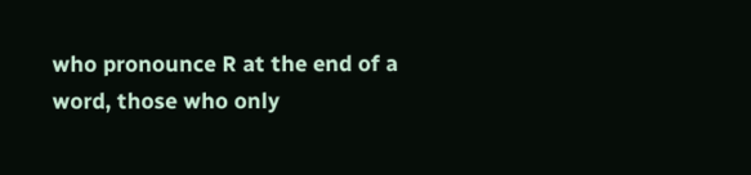who pronounce R at the end of a word, those who only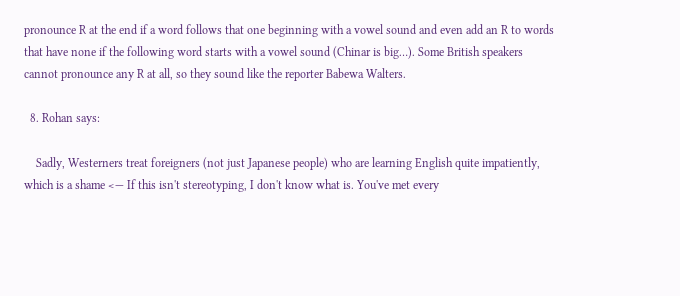pronounce R at the end if a word follows that one beginning with a vowel sound and even add an R to words that have none if the following word starts with a vowel sound (Chinar is big…). Some British speakers cannot pronounce any R at all, so they sound like the reporter Babewa Walters.

  8. Rohan says:

    Sadly, Westerners treat foreigners (not just Japanese people) who are learning English quite impatiently, which is a shame <— If this isn't stereotyping, I don't know what is. You've met every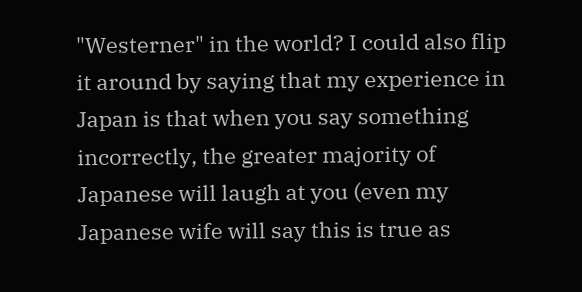"Westerner" in the world? I could also flip it around by saying that my experience in Japan is that when you say something incorrectly, the greater majority of Japanese will laugh at you (even my Japanese wife will say this is true as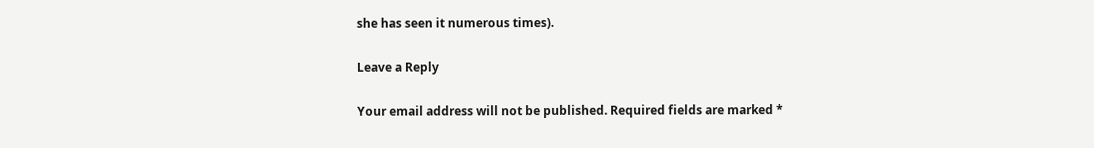she has seen it numerous times).

Leave a Reply

Your email address will not be published. Required fields are marked *